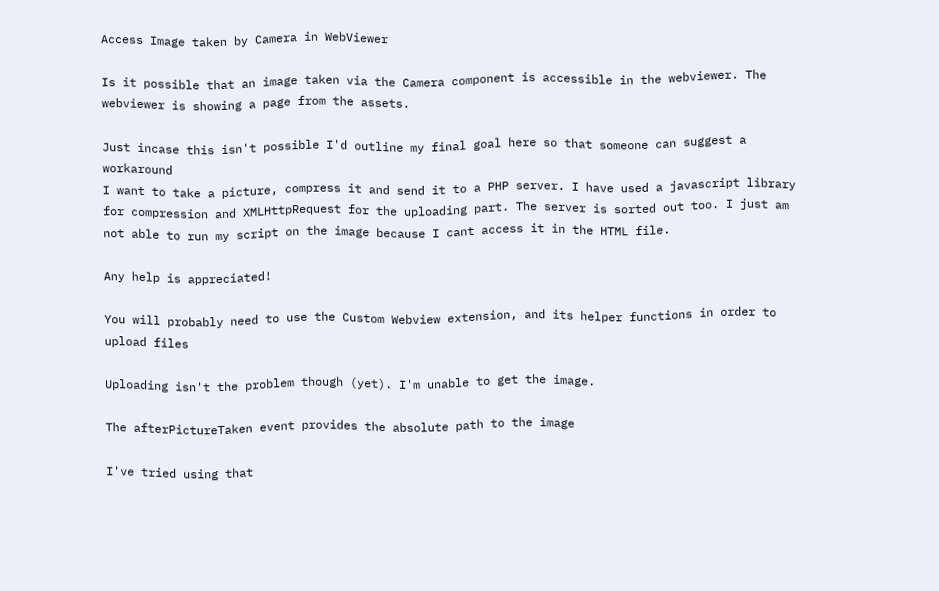Access Image taken by Camera in WebViewer

Is it possible that an image taken via the Camera component is accessible in the webviewer. The webviewer is showing a page from the assets.

Just incase this isn't possible I'd outline my final goal here so that someone can suggest a workaround
I want to take a picture, compress it and send it to a PHP server. I have used a javascript library for compression and XMLHttpRequest for the uploading part. The server is sorted out too. I just am not able to run my script on the image because I cant access it in the HTML file.

Any help is appreciated!

You will probably need to use the Custom Webview extension, and its helper functions in order to upload files

Uploading isn't the problem though (yet). I'm unable to get the image.

The afterPictureTaken event provides the absolute path to the image

I've tried using that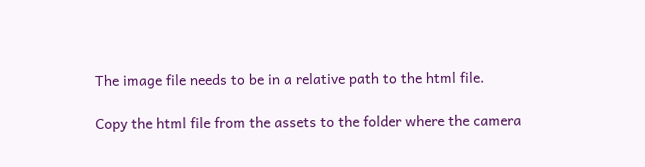The image file needs to be in a relative path to the html file.

Copy the html file from the assets to the folder where the camera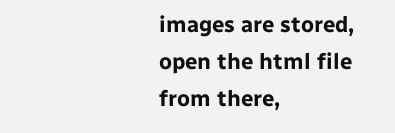images are stored, open the html file from there,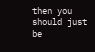then you should just be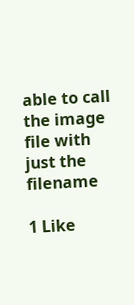able to call the image file with just the filename

1 Like